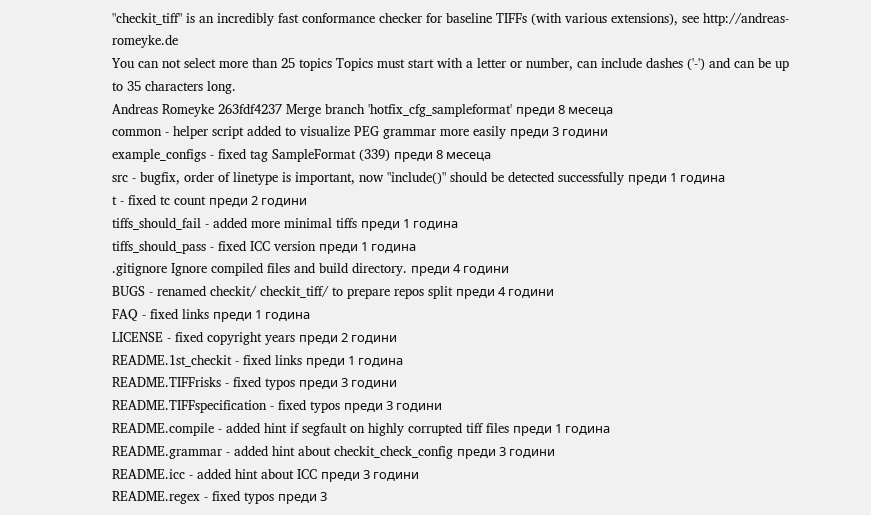"checkit_tiff" is an incredibly fast conformance checker for baseline TIFFs (with various extensions), see http://andreas-romeyke.de
You can not select more than 25 topics Topics must start with a letter or number, can include dashes ('-') and can be up to 35 characters long.
Andreas Romeyke 263fdf4237 Merge branch 'hotfix_cfg_sampleformat' преди 8 месеца
common - helper script added to visualize PEG grammar more easily преди 3 години
example_configs - fixed tag SampleFormat (339) преди 8 месеца
src - bugfix, order of linetype is important, now "include()" should be detected successfully преди 1 година
t - fixed tc count преди 2 години
tiffs_should_fail - added more minimal tiffs преди 1 година
tiffs_should_pass - fixed ICC version преди 1 година
.gitignore Ignore compiled files and build directory. преди 4 години
BUGS - renamed checkit/ checkit_tiff/ to prepare repos split преди 4 години
FAQ - fixed links преди 1 година
LICENSE - fixed copyright years преди 2 години
README.1st_checkit - fixed links преди 1 година
README.TIFFrisks - fixed typos преди 3 години
README.TIFFspecification - fixed typos преди 3 години
README.compile - added hint if segfault on highly corrupted tiff files преди 1 година
README.grammar - added hint about checkit_check_config преди 3 години
README.icc - added hint about ICC преди 3 години
README.regex - fixed typos преди 3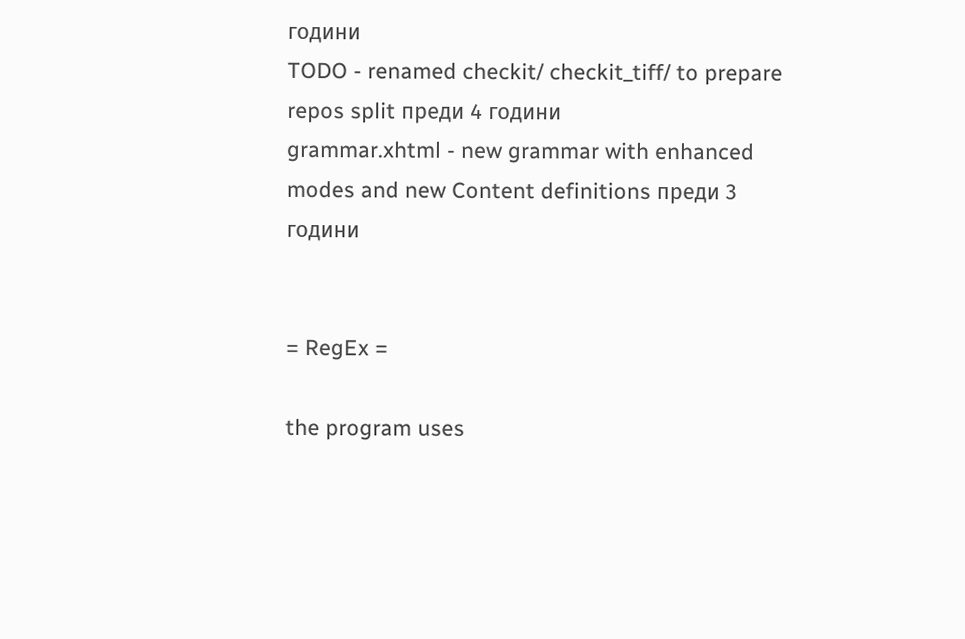години
TODO - renamed checkit/ checkit_tiff/ to prepare repos split преди 4 години
grammar.xhtml - new grammar with enhanced modes and new Content definitions преди 3 години


= RegEx =

the program uses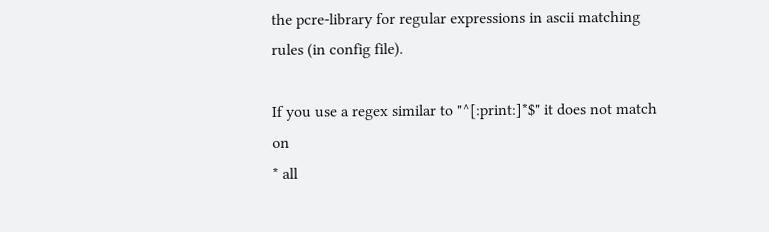the pcre-library for regular expressions in ascii matching
rules (in config file).

If you use a regex similar to "^[:print:]*$" it does not match on
* all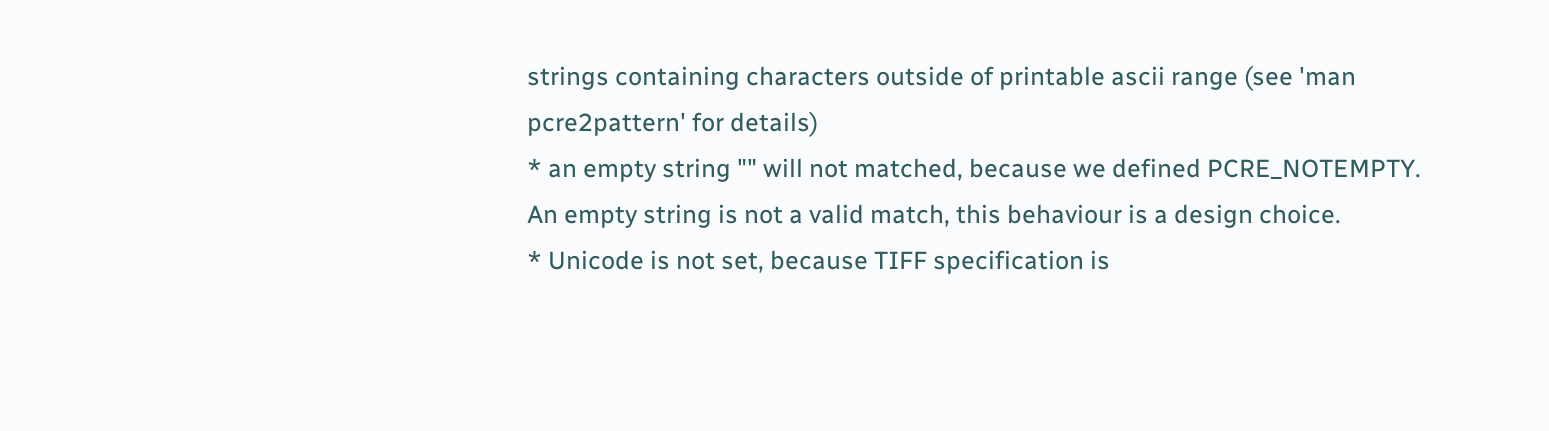strings containing characters outside of printable ascii range (see 'man
pcre2pattern' for details)
* an empty string "" will not matched, because we defined PCRE_NOTEMPTY.
An empty string is not a valid match, this behaviour is a design choice.
* Unicode is not set, because TIFF specification is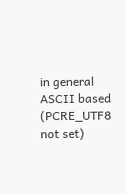in general ASCII based
(PCRE_UTF8 not set)